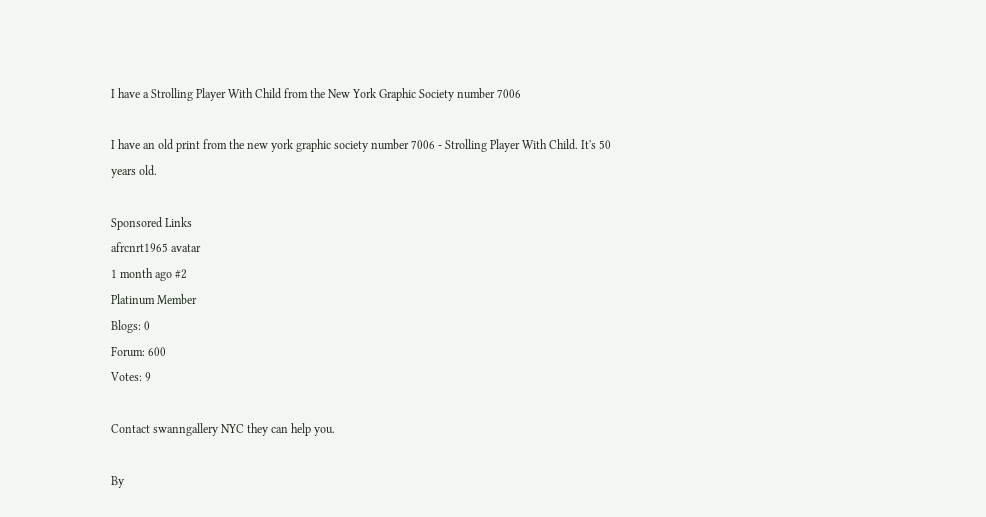I have a Strolling Player With Child from the New York Graphic Society number 7006

I have an old print from the new york graphic society number 7006 - Strolling Player With Child. It's 50 years old.

Sponsored Links
afrcnrt1965 avatar
1 month ago #2
Platinum Member
Blogs: 0
Forum: 600
Votes: 9

Contact swanngallery NYC they can help you.

By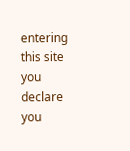entering this site you declare you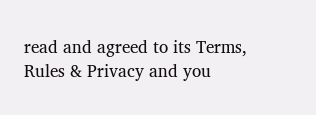read and agreed to its Terms, Rules & Privacy and you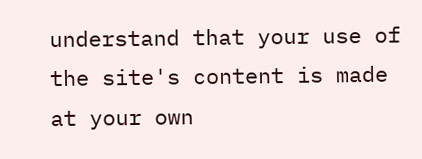understand that your use of the site's content is made at your own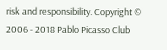risk and responsibility. Copyright © 2006 - 2018 Pablo Picasso Club